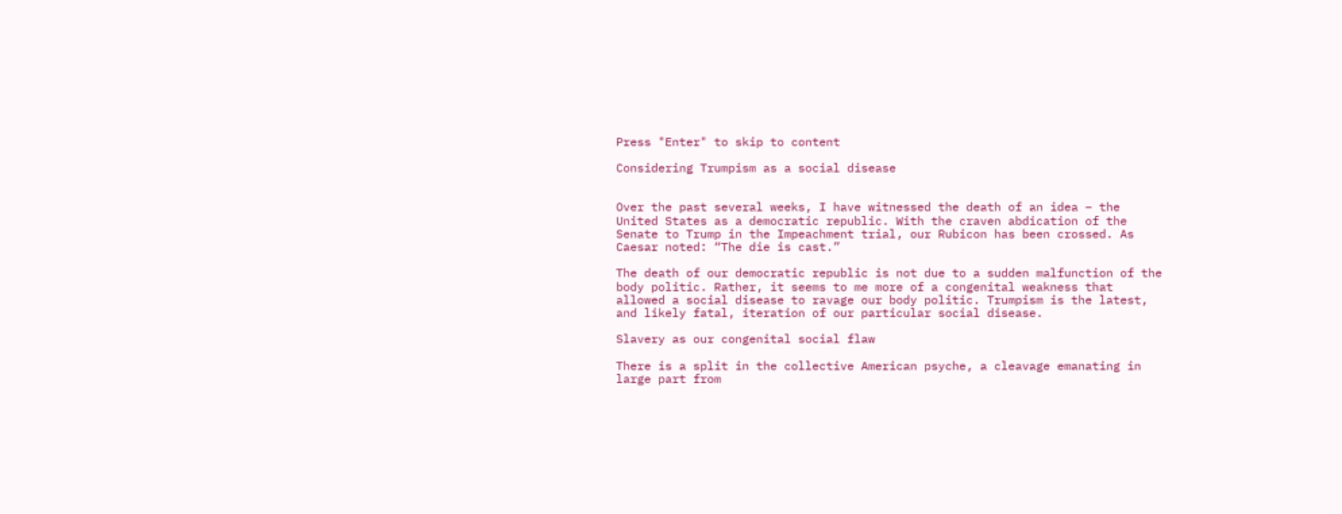Press "Enter" to skip to content

Considering Trumpism as a social disease


Over the past several weeks, I have witnessed the death of an idea – the United States as a democratic republic. With the craven abdication of the Senate to Trump in the Impeachment trial, our Rubicon has been crossed. As Caesar noted: “The die is cast.”

The death of our democratic republic is not due to a sudden malfunction of the body politic. Rather, it seems to me more of a congenital weakness that allowed a social disease to ravage our body politic. Trumpism is the latest, and likely fatal, iteration of our particular social disease.

Slavery as our congenital social flaw

There is a split in the collective American psyche, a cleavage emanating in large part from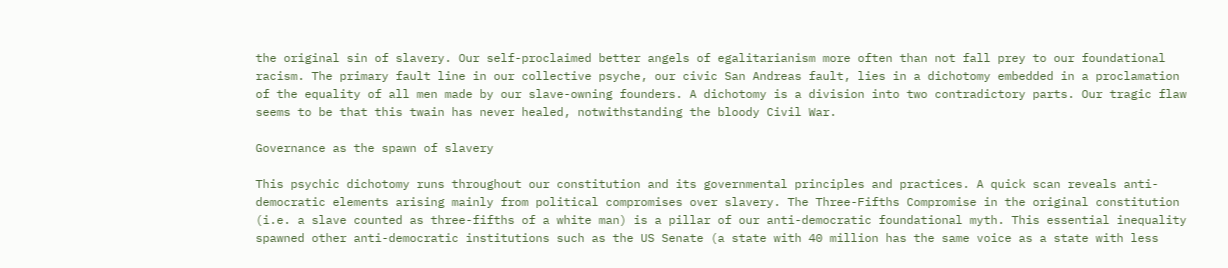the original sin of slavery. Our self-proclaimed better angels of egalitarianism more often than not fall prey to our foundational racism. The primary fault line in our collective psyche, our civic San Andreas fault, lies in a dichotomy embedded in a proclamation of the equality of all men made by our slave-owning founders. A dichotomy is a division into two contradictory parts. Our tragic flaw seems to be that this twain has never healed, notwithstanding the bloody Civil War.

Governance as the spawn of slavery

This psychic dichotomy runs throughout our constitution and its governmental principles and practices. A quick scan reveals anti-democratic elements arising mainly from political compromises over slavery. The Three-Fifths Compromise in the original constitution (i.e. a slave counted as three-fifths of a white man) is a pillar of our anti-democratic foundational myth. This essential inequality spawned other anti-democratic institutions such as the US Senate (a state with 40 million has the same voice as a state with less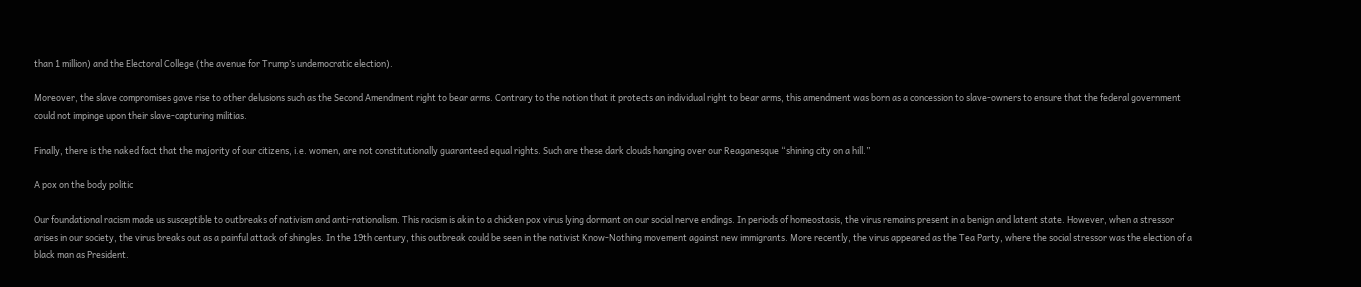than 1 million) and the Electoral College (the avenue for Trump’s undemocratic election).

Moreover, the slave compromises gave rise to other delusions such as the Second Amendment right to bear arms. Contrary to the notion that it protects an individual right to bear arms, this amendment was born as a concession to slave-owners to ensure that the federal government could not impinge upon their slave-capturing militias.

Finally, there is the naked fact that the majority of our citizens, i.e. women, are not constitutionally guaranteed equal rights. Such are these dark clouds hanging over our Reaganesque “shining city on a hill.”

A pox on the body politic

Our foundational racism made us susceptible to outbreaks of nativism and anti-rationalism. This racism is akin to a chicken pox virus lying dormant on our social nerve endings. In periods of homeostasis, the virus remains present in a benign and latent state. However, when a stressor arises in our society, the virus breaks out as a painful attack of shingles. In the 19th century, this outbreak could be seen in the nativist Know-Nothing movement against new immigrants. More recently, the virus appeared as the Tea Party, where the social stressor was the election of a black man as President.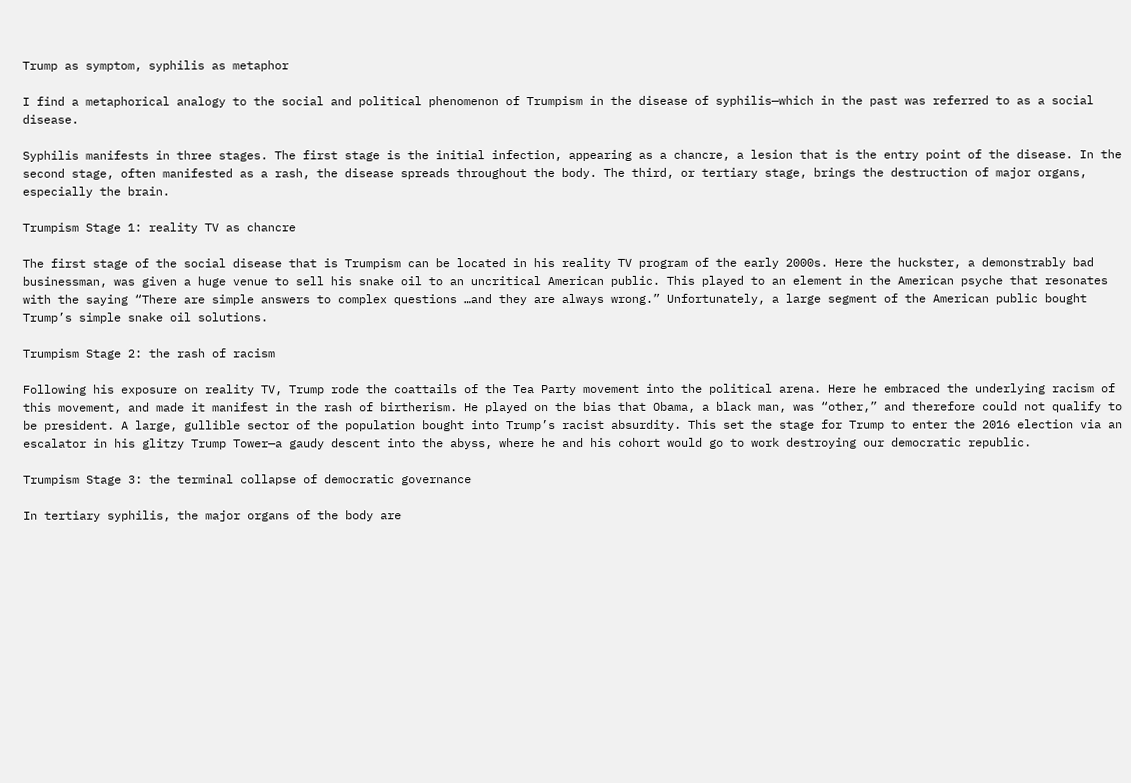Trump as symptom, syphilis as metaphor

I find a metaphorical analogy to the social and political phenomenon of Trumpism in the disease of syphilis—which in the past was referred to as a social disease.

Syphilis manifests in three stages. The first stage is the initial infection, appearing as a chancre, a lesion that is the entry point of the disease. In the second stage, often manifested as a rash, the disease spreads throughout the body. The third, or tertiary stage, brings the destruction of major organs, especially the brain.

Trumpism Stage 1: reality TV as chancre

The first stage of the social disease that is Trumpism can be located in his reality TV program of the early 2000s. Here the huckster, a demonstrably bad businessman, was given a huge venue to sell his snake oil to an uncritical American public. This played to an element in the American psyche that resonates with the saying “There are simple answers to complex questions …and they are always wrong.” Unfortunately, a large segment of the American public bought Trump’s simple snake oil solutions.

Trumpism Stage 2: the rash of racism

Following his exposure on reality TV, Trump rode the coattails of the Tea Party movement into the political arena. Here he embraced the underlying racism of this movement, and made it manifest in the rash of birtherism. He played on the bias that Obama, a black man, was “other,” and therefore could not qualify to be president. A large, gullible sector of the population bought into Trump’s racist absurdity. This set the stage for Trump to enter the 2016 election via an escalator in his glitzy Trump Tower—a gaudy descent into the abyss, where he and his cohort would go to work destroying our democratic republic.

Trumpism Stage 3: the terminal collapse of democratic governance

In tertiary syphilis, the major organs of the body are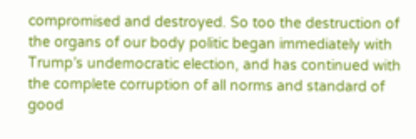compromised and destroyed. So too the destruction of the organs of our body politic began immediately with Trump’s undemocratic election, and has continued with the complete corruption of all norms and standard of good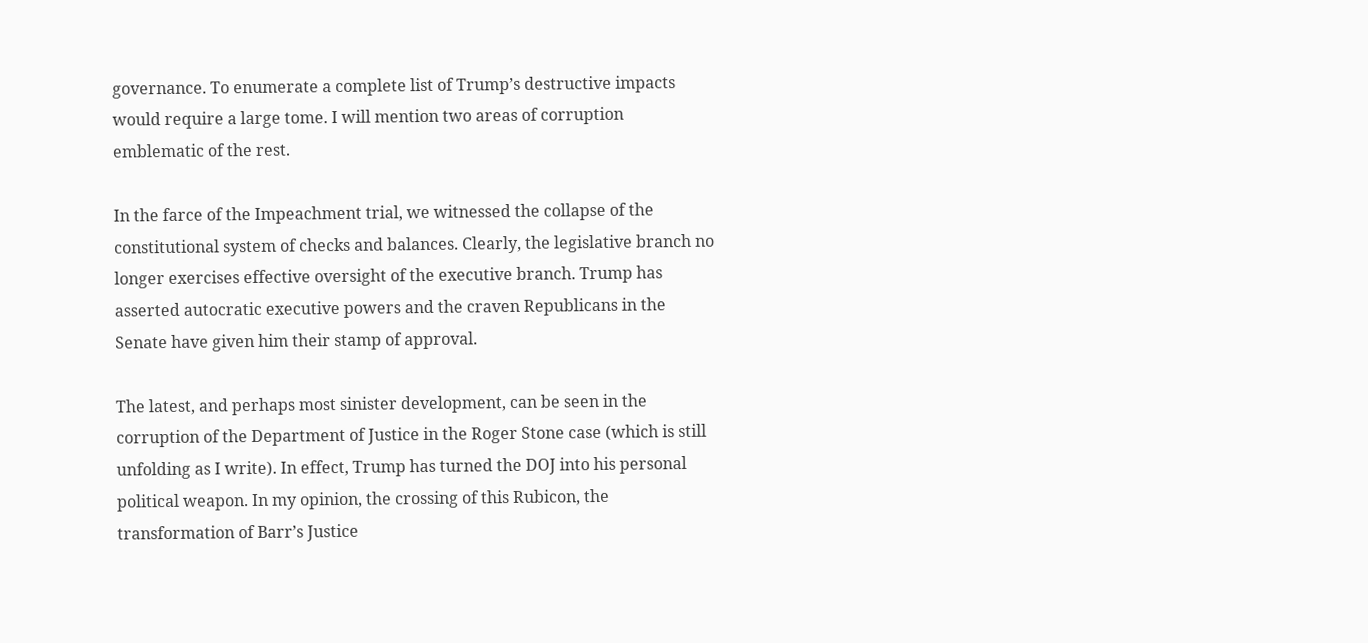governance. To enumerate a complete list of Trump’s destructive impacts would require a large tome. I will mention two areas of corruption emblematic of the rest.

In the farce of the Impeachment trial, we witnessed the collapse of the constitutional system of checks and balances. Clearly, the legislative branch no longer exercises effective oversight of the executive branch. Trump has asserted autocratic executive powers and the craven Republicans in the Senate have given him their stamp of approval.

The latest, and perhaps most sinister development, can be seen in the corruption of the Department of Justice in the Roger Stone case (which is still unfolding as I write). In effect, Trump has turned the DOJ into his personal political weapon. In my opinion, the crossing of this Rubicon, the transformation of Barr’s Justice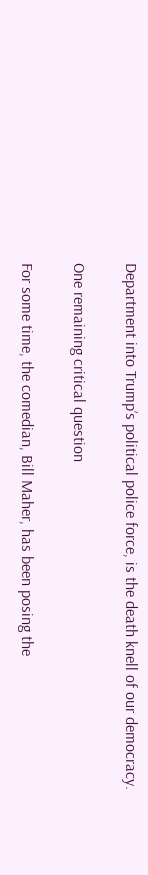Department into Trump’s political police force, is the death knell of our democracy.

One remaining critical question

For some time, the comedian, Bill Maher, has been posing the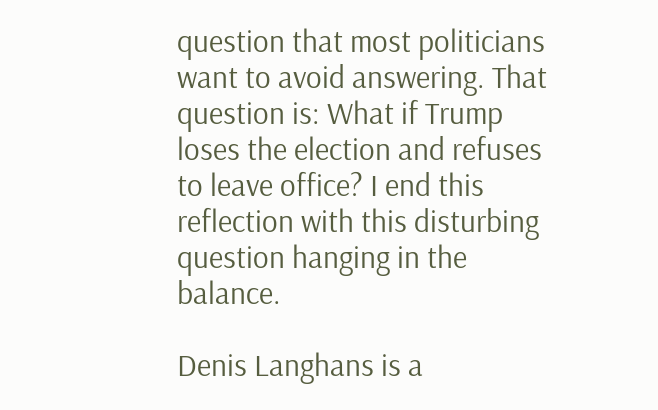question that most politicians want to avoid answering. That question is: What if Trump loses the election and refuses to leave office? I end this reflection with this disturbing question hanging in the balance.

Denis Langhans is a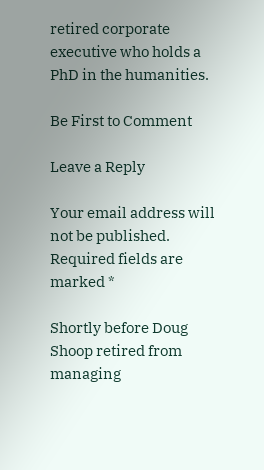retired corporate executive who holds a PhD in the humanities.

Be First to Comment

Leave a Reply

Your email address will not be published. Required fields are marked *

Shortly before Doug Shoop retired from managing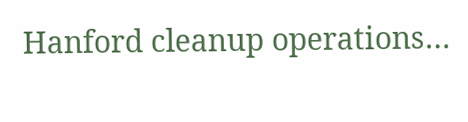Hanford cleanup operations…